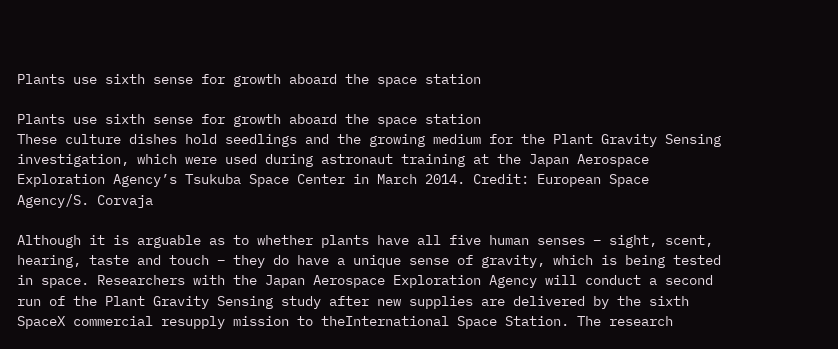Plants use sixth sense for growth aboard the space station

Plants use sixth sense for growth aboard the space station
These culture dishes hold seedlings and the growing medium for the Plant Gravity Sensing investigation, which were used during astronaut training at the Japan Aerospace Exploration Agency’s Tsukuba Space Center in March 2014. Credit: European Space Agency/S. Corvaja

Although it is arguable as to whether plants have all five human senses – sight, scent, hearing, taste and touch – they do have a unique sense of gravity, which is being tested in space. Researchers with the Japan Aerospace Exploration Agency will conduct a second run of the Plant Gravity Sensing study after new supplies are delivered by the sixth SpaceX commercial resupply mission to theInternational Space Station. The research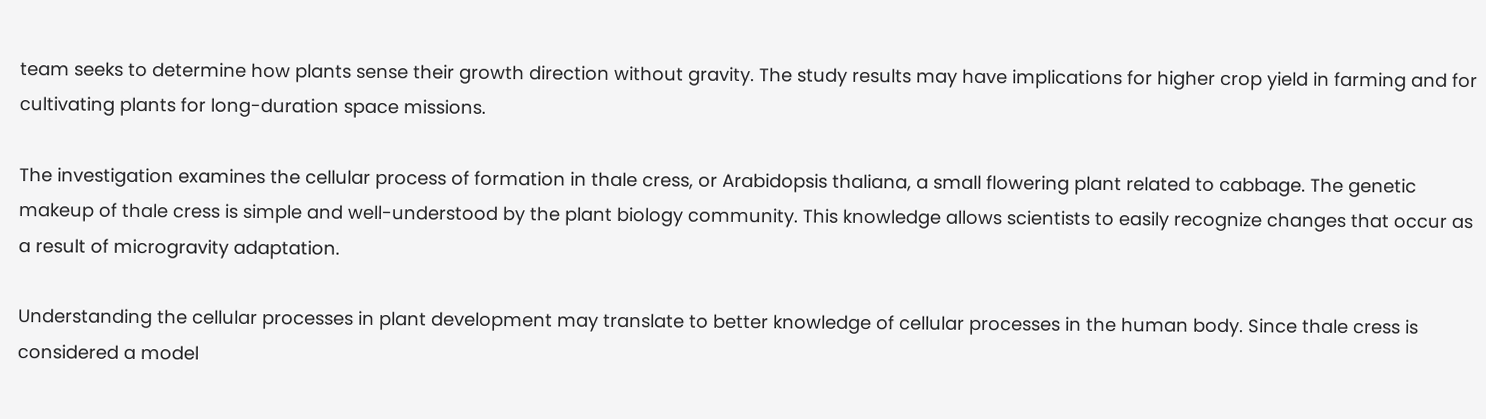team seeks to determine how plants sense their growth direction without gravity. The study results may have implications for higher crop yield in farming and for cultivating plants for long-duration space missions.

The investigation examines the cellular process of formation in thale cress, or Arabidopsis thaliana, a small flowering plant related to cabbage. The genetic makeup of thale cress is simple and well-understood by the plant biology community. This knowledge allows scientists to easily recognize changes that occur as a result of microgravity adaptation.

Understanding the cellular processes in plant development may translate to better knowledge of cellular processes in the human body. Since thale cress is considered a model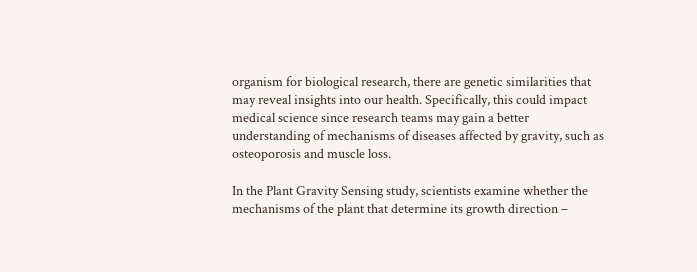organism for biological research, there are genetic similarities that may reveal insights into our health. Specifically, this could impact medical science since research teams may gain a better understanding of mechanisms of diseases affected by gravity, such as osteoporosis and muscle loss.

In the Plant Gravity Sensing study, scientists examine whether the mechanisms of the plant that determine its growth direction –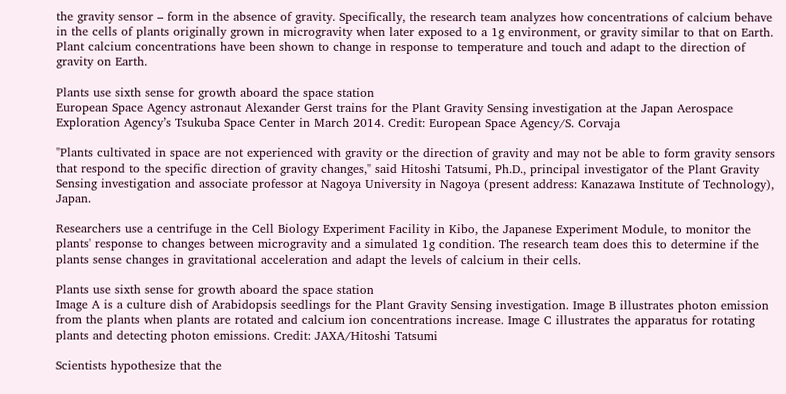the gravity sensor – form in the absence of gravity. Specifically, the research team analyzes how concentrations of calcium behave in the cells of plants originally grown in microgravity when later exposed to a 1g environment, or gravity similar to that on Earth. Plant calcium concentrations have been shown to change in response to temperature and touch and adapt to the direction of gravity on Earth.

Plants use sixth sense for growth aboard the space station
European Space Agency astronaut Alexander Gerst trains for the Plant Gravity Sensing investigation at the Japan Aerospace Exploration Agency’s Tsukuba Space Center in March 2014. Credit: European Space Agency/S. Corvaja

"Plants cultivated in space are not experienced with gravity or the direction of gravity and may not be able to form gravity sensors that respond to the specific direction of gravity changes," said Hitoshi Tatsumi, Ph.D., principal investigator of the Plant Gravity Sensing investigation and associate professor at Nagoya University in Nagoya (present address: Kanazawa Institute of Technology), Japan.

Researchers use a centrifuge in the Cell Biology Experiment Facility in Kibo, the Japanese Experiment Module, to monitor the plants' response to changes between microgravity and a simulated 1g condition. The research team does this to determine if the plants sense changes in gravitational acceleration and adapt the levels of calcium in their cells.

Plants use sixth sense for growth aboard the space station
Image A is a culture dish of Arabidopsis seedlings for the Plant Gravity Sensing investigation. Image B illustrates photon emission from the plants when plants are rotated and calcium ion concentrations increase. Image C illustrates the apparatus for rotating plants and detecting photon emissions. Credit: JAXA/Hitoshi Tatsumi

Scientists hypothesize that the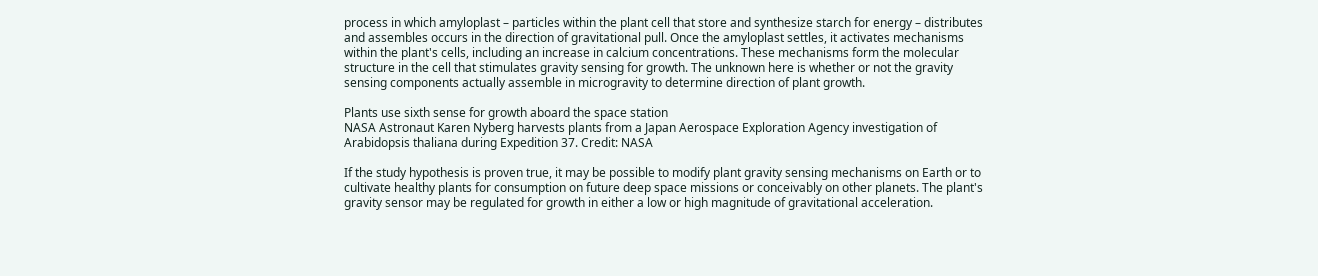process in which amyloplast – particles within the plant cell that store and synthesize starch for energy – distributes and assembles occurs in the direction of gravitational pull. Once the amyloplast settles, it activates mechanisms within the plant's cells, including an increase in calcium concentrations. These mechanisms form the molecular structure in the cell that stimulates gravity sensing for growth. The unknown here is whether or not the gravity sensing components actually assemble in microgravity to determine direction of plant growth.

Plants use sixth sense for growth aboard the space station
NASA Astronaut Karen Nyberg harvests plants from a Japan Aerospace Exploration Agency investigation of Arabidopsis thaliana during Expedition 37. Credit: NASA

If the study hypothesis is proven true, it may be possible to modify plant gravity sensing mechanisms on Earth or to cultivate healthy plants for consumption on future deep space missions or conceivably on other planets. The plant's gravity sensor may be regulated for growth in either a low or high magnitude of gravitational acceleration.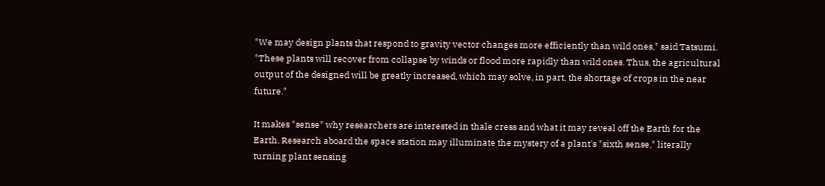"We may design plants that respond to gravity vector changes more efficiently than wild ones," said Tatsumi. "These plants will recover from collapse by winds or flood more rapidly than wild ones. Thus, the agricultural output of the designed will be greatly increased, which may solve, in part, the shortage of crops in the near future."

It makes "sense" why researchers are interested in thale cress and what it may reveal off the Earth for the Earth. Research aboard the space station may illuminate the mystery of a plant's "sixth sense," literally turning plant sensing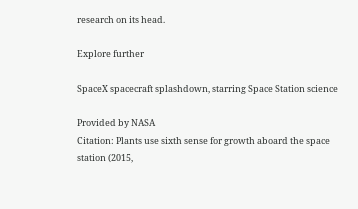research on its head.

Explore further

SpaceX spacecraft splashdown, starring Space Station science

Provided by NASA
Citation: Plants use sixth sense for growth aboard the space station (2015,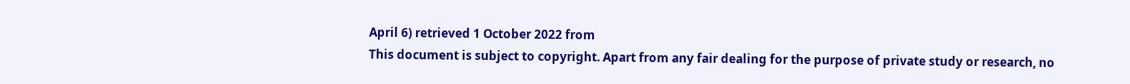April 6) retrieved 1 October 2022 from
This document is subject to copyright. Apart from any fair dealing for the purpose of private study or research, no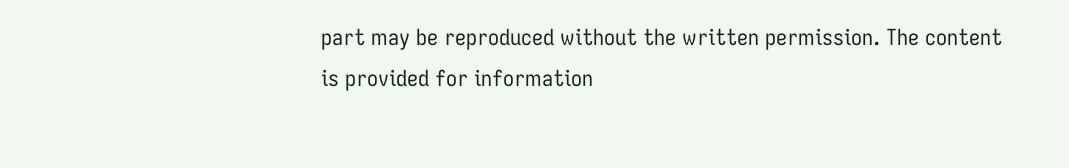part may be reproduced without the written permission. The content is provided for information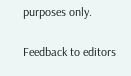purposes only.

Feedback to editors